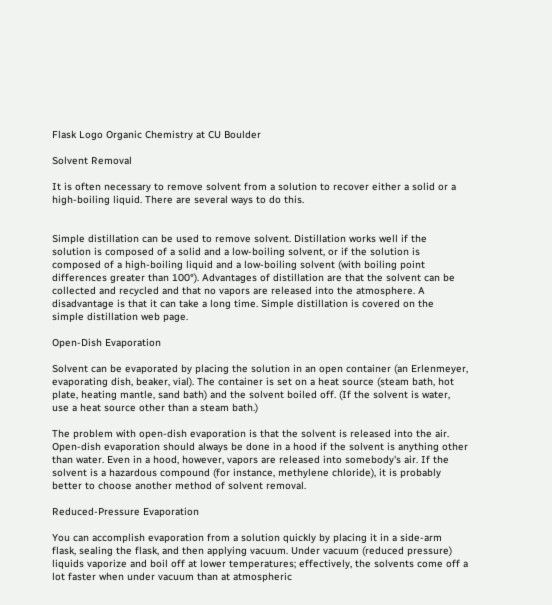Flask Logo Organic Chemistry at CU Boulder

Solvent Removal

It is often necessary to remove solvent from a solution to recover either a solid or a high-boiling liquid. There are several ways to do this.


Simple distillation can be used to remove solvent. Distillation works well if the solution is composed of a solid and a low-boiling solvent, or if the solution is composed of a high-boiling liquid and a low-boiling solvent (with boiling point differences greater than 100°). Advantages of distillation are that the solvent can be collected and recycled and that no vapors are released into the atmosphere. A disadvantage is that it can take a long time. Simple distillation is covered on the simple distillation web page.

Open-Dish Evaporation

Solvent can be evaporated by placing the solution in an open container (an Erlenmeyer, evaporating dish, beaker, vial). The container is set on a heat source (steam bath, hot plate, heating mantle, sand bath) and the solvent boiled off. (If the solvent is water, use a heat source other than a steam bath.)

The problem with open-dish evaporation is that the solvent is released into the air. Open-dish evaporation should always be done in a hood if the solvent is anything other than water. Even in a hood, however, vapors are released into somebody's air. If the solvent is a hazardous compound (for instance, methylene chloride), it is probably better to choose another method of solvent removal.

Reduced-Pressure Evaporation

You can accomplish evaporation from a solution quickly by placing it in a side-arm flask, sealing the flask, and then applying vacuum. Under vacuum (reduced pressure) liquids vaporize and boil off at lower temperatures; effectively, the solvents come off a lot faster when under vacuum than at atmospheric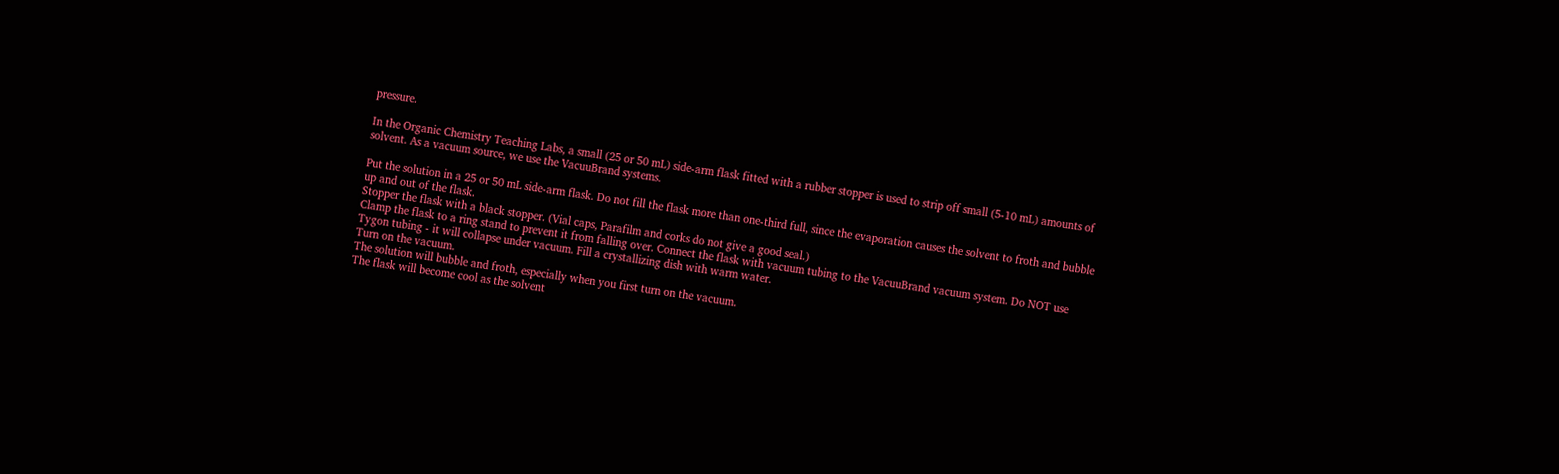pressure.

In the Organic Chemistry Teaching Labs, a small (25 or 50 mL) side-arm flask fitted with a rubber stopper is used to strip off small (5-10 mL) amounts of solvent. As a vacuum source, we use the VacuuBrand systems.

Put the solution in a 25 or 50 mL side-arm flask. Do not fill the flask more than one-third full, since the evaporation causes the solvent to froth and bubble up and out of the flask.
Stopper the flask with a black stopper. (Vial caps, Parafilm and corks do not give a good seal.)
Clamp the flask to a ring stand to prevent it from falling over. Connect the flask with vacuum tubing to the VacuuBrand vacuum system. Do NOT use Tygon tubing - it will collapse under vacuum. Fill a crystallizing dish with warm water.
Turn on the vacuum.
The solution will bubble and froth, especially when you first turn on the vacuum.
The flask will become cool as the solvent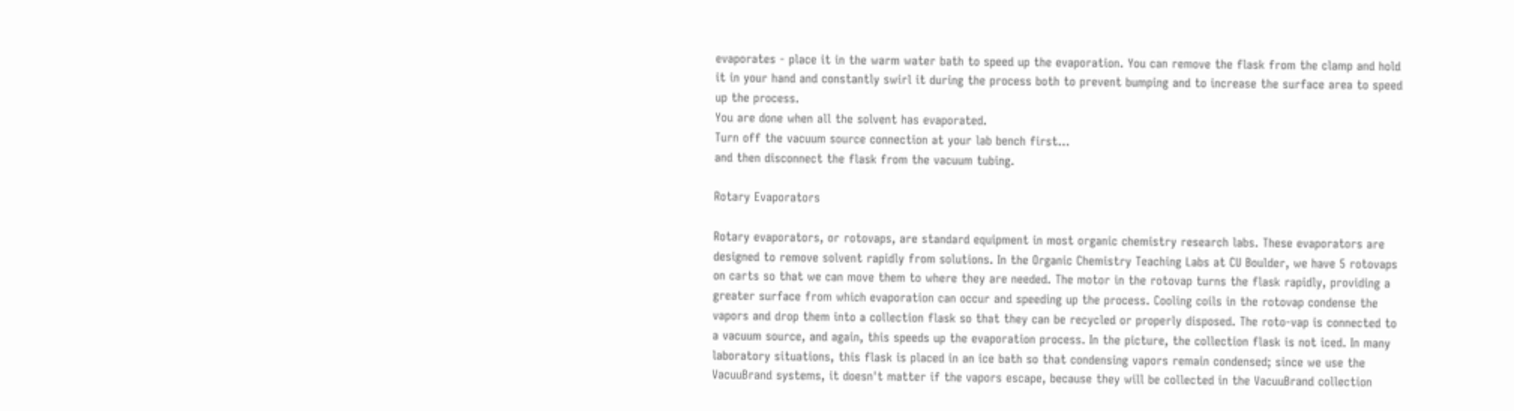evaporates - place it in the warm water bath to speed up the evaporation. You can remove the flask from the clamp and hold it in your hand and constantly swirl it during the process both to prevent bumping and to increase the surface area to speed up the process.
You are done when all the solvent has evaporated.
Turn off the vacuum source connection at your lab bench first...
and then disconnect the flask from the vacuum tubing.

Rotary Evaporators

Rotary evaporators, or rotovaps, are standard equipment in most organic chemistry research labs. These evaporators are designed to remove solvent rapidly from solutions. In the Organic Chemistry Teaching Labs at CU Boulder, we have 5 rotovaps on carts so that we can move them to where they are needed. The motor in the rotovap turns the flask rapidly, providing a greater surface from which evaporation can occur and speeding up the process. Cooling coils in the rotovap condense the vapors and drop them into a collection flask so that they can be recycled or properly disposed. The roto-vap is connected to a vacuum source, and again, this speeds up the evaporation process. In the picture, the collection flask is not iced. In many laboratory situations, this flask is placed in an ice bath so that condensing vapors remain condensed; since we use the VacuuBrand systems, it doesn't matter if the vapors escape, because they will be collected in the VacuuBrand collection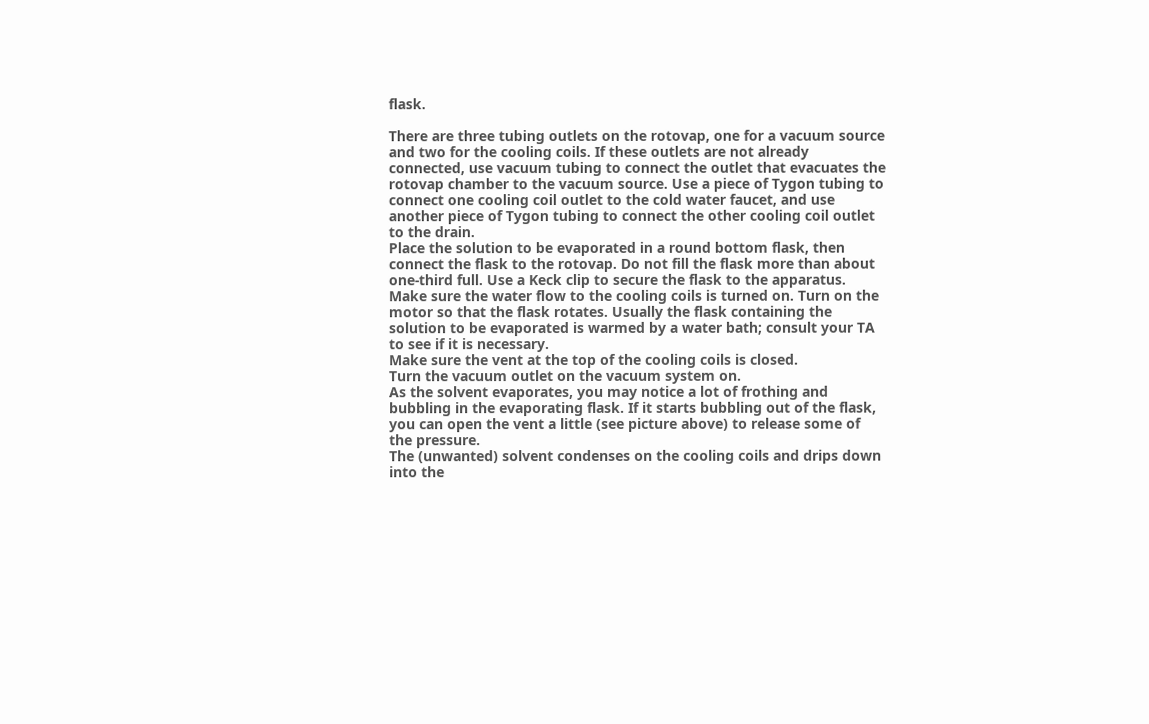flask.

There are three tubing outlets on the rotovap, one for a vacuum source and two for the cooling coils. If these outlets are not already connected, use vacuum tubing to connect the outlet that evacuates the rotovap chamber to the vacuum source. Use a piece of Tygon tubing to connect one cooling coil outlet to the cold water faucet, and use another piece of Tygon tubing to connect the other cooling coil outlet to the drain.
Place the solution to be evaporated in a round bottom flask, then connect the flask to the rotovap. Do not fill the flask more than about one-third full. Use a Keck clip to secure the flask to the apparatus. Make sure the water flow to the cooling coils is turned on. Turn on the motor so that the flask rotates. Usually the flask containing the solution to be evaporated is warmed by a water bath; consult your TA to see if it is necessary.
Make sure the vent at the top of the cooling coils is closed.
Turn the vacuum outlet on the vacuum system on.
As the solvent evaporates, you may notice a lot of frothing and bubbling in the evaporating flask. If it starts bubbling out of the flask, you can open the vent a little (see picture above) to release some of the pressure.
The (unwanted) solvent condenses on the cooling coils and drips down into the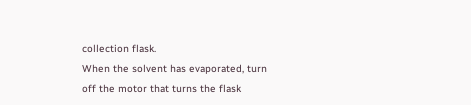collection flask.
When the solvent has evaporated, turn off the motor that turns the flask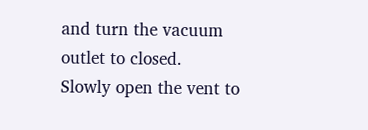and turn the vacuum outlet to closed.
Slowly open the vent to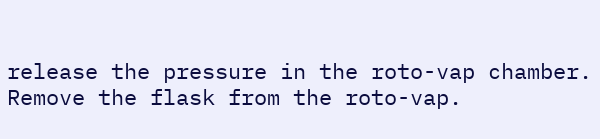release the pressure in the roto-vap chamber.
Remove the flask from the roto-vap.